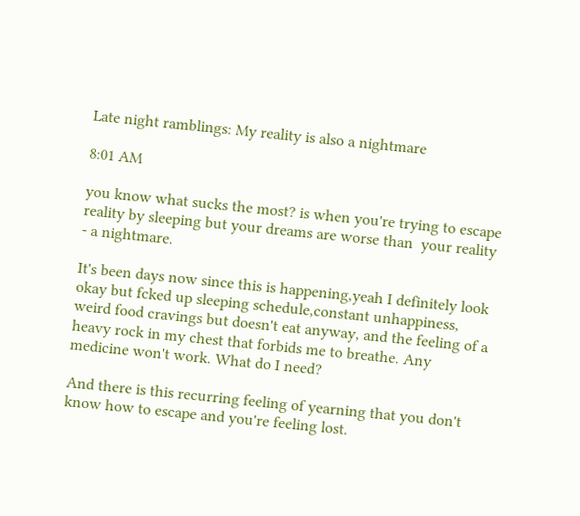Late night ramblings: My reality is also a nightmare

8:01 AM

you know what sucks the most? is when you're trying to escape reality by sleeping but your dreams are worse than  your reality - a nightmare.

It's been days now since this is happening,yeah I definitely look okay but fcked up sleeping schedule,constant unhappiness, weird food cravings but doesn't eat anyway, and the feeling of a heavy rock in my chest that forbids me to breathe. Any medicine won't work. What do I need?

And there is this recurring feeling of yearning that you don't know how to escape and you're feeling lost.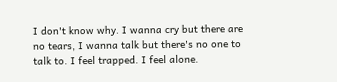I don't know why. I wanna cry but there are no tears, I wanna talk but there's no one to talk to. I feel trapped. I feel alone.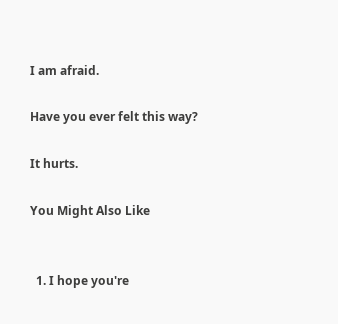I am afraid.

Have you ever felt this way?

It hurts.

You Might Also Like


  1. I hope you're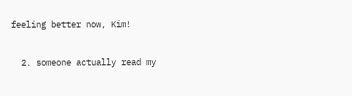feeling better now, Kim!

  2. someone actually read my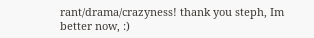rant/drama/crazyness! thank you steph, Im better now, :)